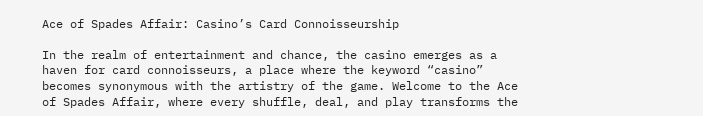Ace of Spades Affair: Casino’s Card Connoisseurship

In the realm of entertainment and chance, the casino emerges as a haven for card connoisseurs, a place where the keyword “casino” becomes synonymous with the artistry of the game. Welcome to the Ace of Spades Affair, where every shuffle, deal, and play transforms the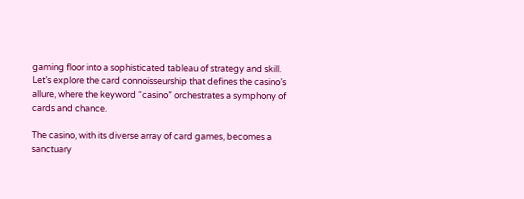gaming floor into a sophisticated tableau of strategy and skill. Let’s explore the card connoisseurship that defines the casino’s allure, where the keyword “casino” orchestrates a symphony of cards and chance.

The casino, with its diverse array of card games, becomes a sanctuary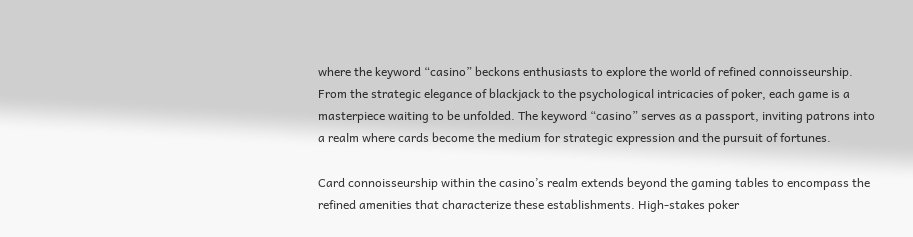where the keyword “casino” beckons enthusiasts to explore the world of refined connoisseurship. From the strategic elegance of blackjack to the psychological intricacies of poker, each game is a masterpiece waiting to be unfolded. The keyword “casino” serves as a passport, inviting patrons into a realm where cards become the medium for strategic expression and the pursuit of fortunes.

Card connoisseurship within the casino’s realm extends beyond the gaming tables to encompass the refined amenities that characterize these establishments. High-stakes poker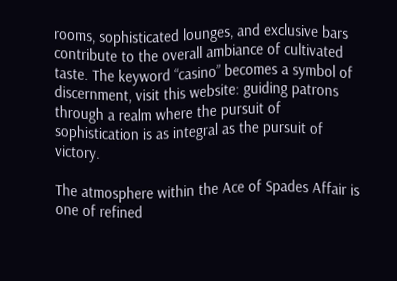rooms, sophisticated lounges, and exclusive bars contribute to the overall ambiance of cultivated taste. The keyword “casino” becomes a symbol of discernment, visit this website: guiding patrons through a realm where the pursuit of sophistication is as integral as the pursuit of victory.

The atmosphere within the Ace of Spades Affair is one of refined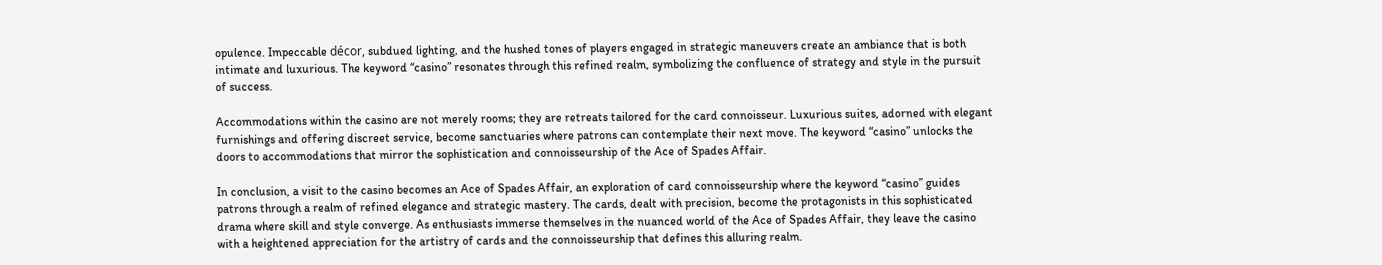opulence. Impeccable décor, subdued lighting, and the hushed tones of players engaged in strategic maneuvers create an ambiance that is both intimate and luxurious. The keyword “casino” resonates through this refined realm, symbolizing the confluence of strategy and style in the pursuit of success.

Accommodations within the casino are not merely rooms; they are retreats tailored for the card connoisseur. Luxurious suites, adorned with elegant furnishings and offering discreet service, become sanctuaries where patrons can contemplate their next move. The keyword “casino” unlocks the doors to accommodations that mirror the sophistication and connoisseurship of the Ace of Spades Affair.

In conclusion, a visit to the casino becomes an Ace of Spades Affair, an exploration of card connoisseurship where the keyword “casino” guides patrons through a realm of refined elegance and strategic mastery. The cards, dealt with precision, become the protagonists in this sophisticated drama where skill and style converge. As enthusiasts immerse themselves in the nuanced world of the Ace of Spades Affair, they leave the casino with a heightened appreciation for the artistry of cards and the connoisseurship that defines this alluring realm.